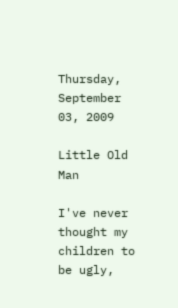Thursday, September 03, 2009

Little Old Man

I've never thought my children to be ugly,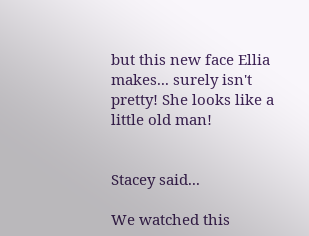but this new face Ellia makes... surely isn't pretty! She looks like a little old man!


Stacey said...

We watched this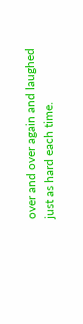over and over again and laughed just as hard each time.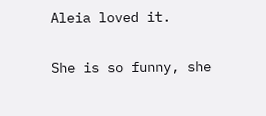Aleia loved it.

She is so funny, she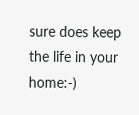sure does keep the life in your home:-)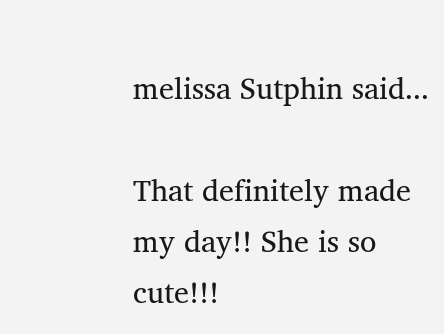melissa Sutphin said...

That definitely made my day!! She is so cute!!!